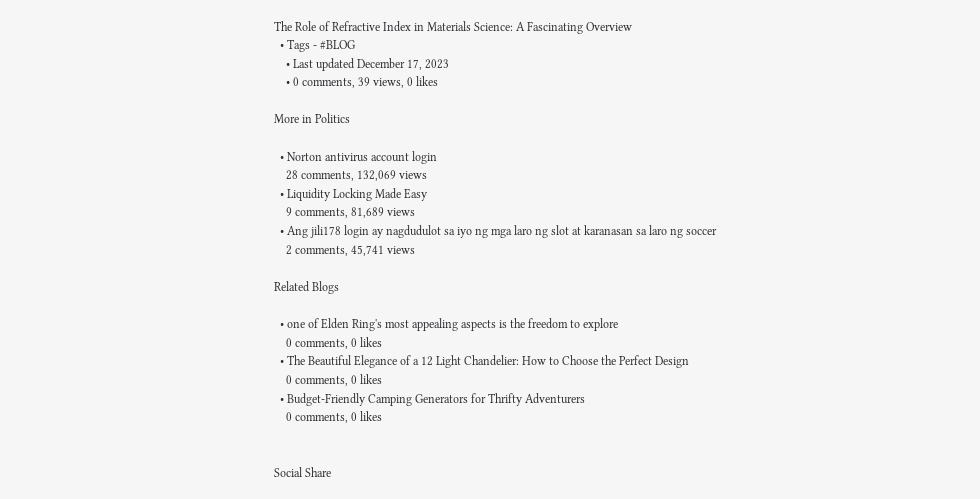The Role of Refractive Index in Materials Science: A Fascinating Overview
  • Tags - #BLOG
    • Last updated December 17, 2023
    • 0 comments, 39 views, 0 likes

More in Politics

  • Norton antivirus account login
    28 comments, 132,069 views
  • Liquidity Locking Made Easy
    9 comments, 81,689 views
  • Ang jili178 login ay nagdudulot sa iyo ng mga laro ng slot at karanasan sa laro ng soccer
    2 comments, 45,741 views

Related Blogs

  • one of Elden Ring's most appealing aspects is the freedom to explore
    0 comments, 0 likes
  • The Beautiful Elegance of a 12 Light Chandelier: How to Choose the Perfect Design
    0 comments, 0 likes
  • Budget-Friendly Camping Generators for Thrifty Adventurers
    0 comments, 0 likes


Social Share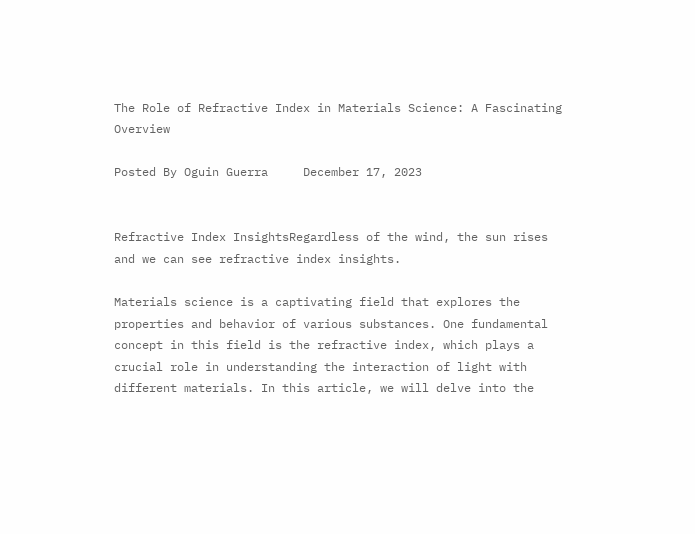The Role of Refractive Index in Materials Science: A Fascinating Overview

Posted By Oguin Guerra     December 17, 2023


Refractive Index InsightsRegardless of the wind, the sun rises and we can see refractive index insights.

Materials science is a captivating field that explores the properties and behavior of various substances. One fundamental concept in this field is the refractive index, which plays a crucial role in understanding the interaction of light with different materials. In this article, we will delve into the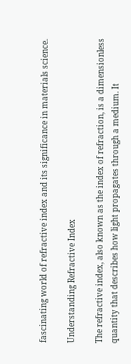fascinating world of refractive index and its significance in materials science.

Understanding Refractive Index

The refractive index, also known as the index of refraction, is a dimensionless quantity that describes how light propagates through a medium. It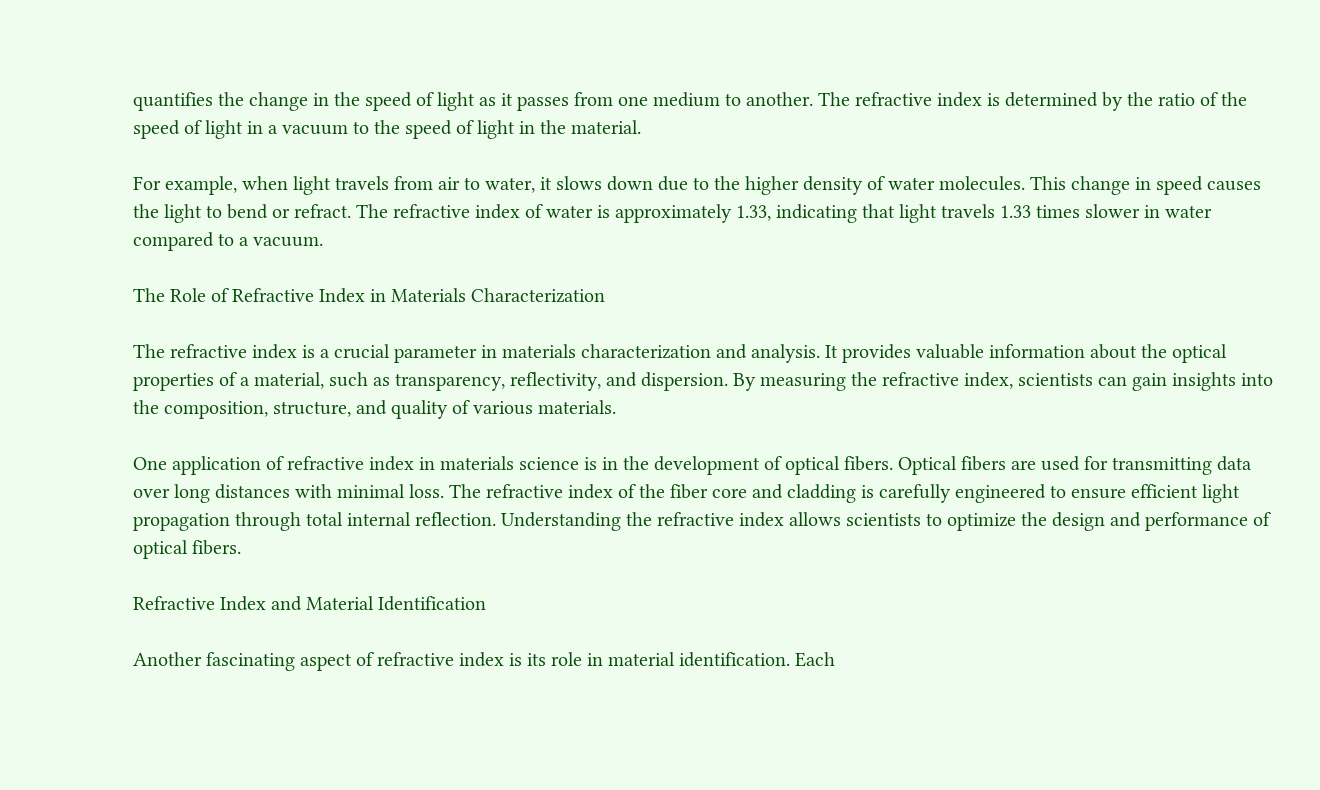quantifies the change in the speed of light as it passes from one medium to another. The refractive index is determined by the ratio of the speed of light in a vacuum to the speed of light in the material.

For example, when light travels from air to water, it slows down due to the higher density of water molecules. This change in speed causes the light to bend or refract. The refractive index of water is approximately 1.33, indicating that light travels 1.33 times slower in water compared to a vacuum.

The Role of Refractive Index in Materials Characterization

The refractive index is a crucial parameter in materials characterization and analysis. It provides valuable information about the optical properties of a material, such as transparency, reflectivity, and dispersion. By measuring the refractive index, scientists can gain insights into the composition, structure, and quality of various materials.

One application of refractive index in materials science is in the development of optical fibers. Optical fibers are used for transmitting data over long distances with minimal loss. The refractive index of the fiber core and cladding is carefully engineered to ensure efficient light propagation through total internal reflection. Understanding the refractive index allows scientists to optimize the design and performance of optical fibers.

Refractive Index and Material Identification

Another fascinating aspect of refractive index is its role in material identification. Each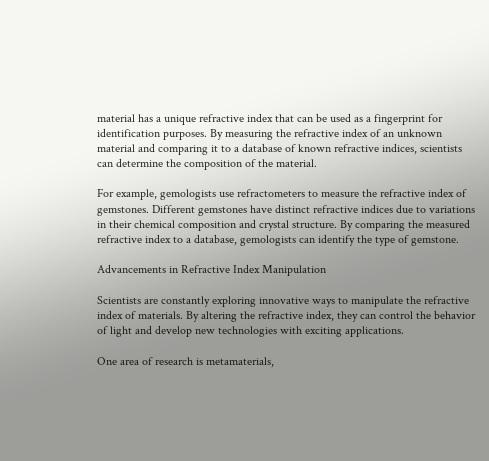material has a unique refractive index that can be used as a fingerprint for identification purposes. By measuring the refractive index of an unknown material and comparing it to a database of known refractive indices, scientists can determine the composition of the material.

For example, gemologists use refractometers to measure the refractive index of gemstones. Different gemstones have distinct refractive indices due to variations in their chemical composition and crystal structure. By comparing the measured refractive index to a database, gemologists can identify the type of gemstone.

Advancements in Refractive Index Manipulation

Scientists are constantly exploring innovative ways to manipulate the refractive index of materials. By altering the refractive index, they can control the behavior of light and develop new technologies with exciting applications.

One area of research is metamaterials,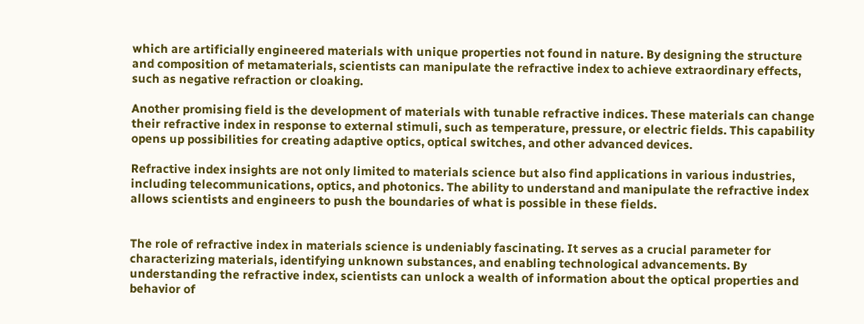which are artificially engineered materials with unique properties not found in nature. By designing the structure and composition of metamaterials, scientists can manipulate the refractive index to achieve extraordinary effects, such as negative refraction or cloaking.

Another promising field is the development of materials with tunable refractive indices. These materials can change their refractive index in response to external stimuli, such as temperature, pressure, or electric fields. This capability opens up possibilities for creating adaptive optics, optical switches, and other advanced devices.

Refractive index insights are not only limited to materials science but also find applications in various industries, including telecommunications, optics, and photonics. The ability to understand and manipulate the refractive index allows scientists and engineers to push the boundaries of what is possible in these fields.


The role of refractive index in materials science is undeniably fascinating. It serves as a crucial parameter for characterizing materials, identifying unknown substances, and enabling technological advancements. By understanding the refractive index, scientists can unlock a wealth of information about the optical properties and behavior of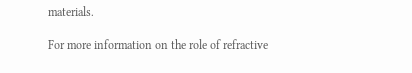materials.

For more information on the role of refractive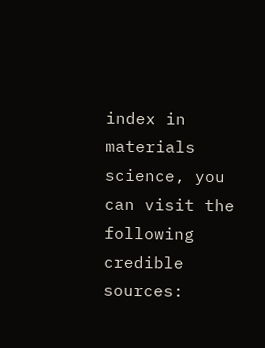index in materials science, you can visit the following credible sources: